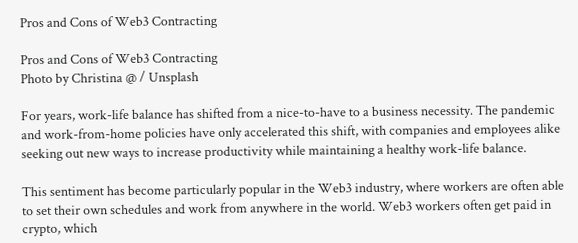Pros and Cons of Web3 Contracting

Pros and Cons of Web3 Contracting
Photo by Christina @ / Unsplash

For years, work-life balance has shifted from a nice-to-have to a business necessity. The pandemic and work-from-home policies have only accelerated this shift, with companies and employees alike seeking out new ways to increase productivity while maintaining a healthy work-life balance.

This sentiment has become particularly popular in the Web3 industry, where workers are often able to set their own schedules and work from anywhere in the world. Web3 workers often get paid in crypto, which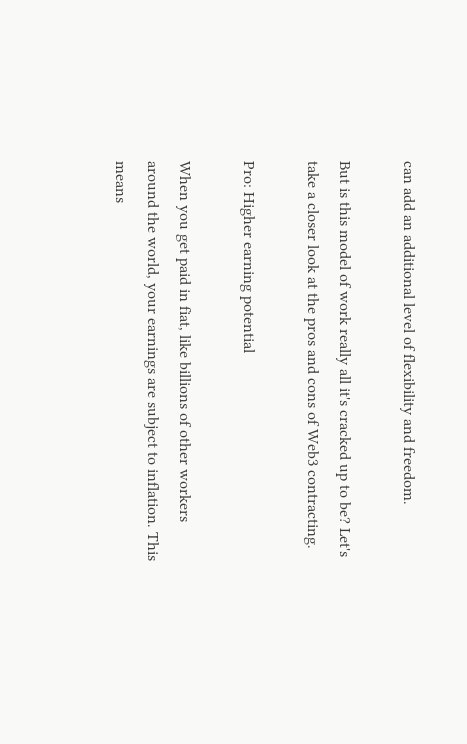can add an additional level of flexibility and freedom.

But is this model of work really all it's cracked up to be? Let's take a closer look at the pros and cons of Web3 contracting.

Pro: Higher earning potential

When you get paid in fiat, like billions of other workers around the world, your earnings are subject to inflation. This means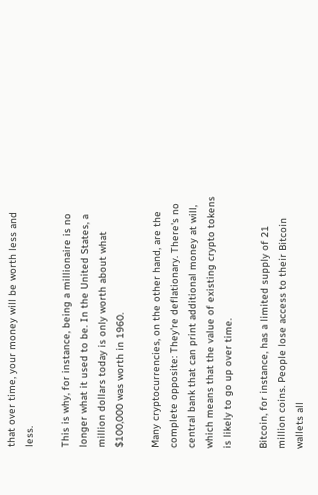that over time, your money will be worth less and less.

This is why, for instance, being a millionaire is no longer what it used to be. In the United States, a million dollars today is only worth about what $100,000 was worth in 1960.

Many cryptocurrencies, on the other hand, are the complete opposite: They're deflationary. There's no central bank that can print additional money at will, which means that the value of existing crypto tokens is likely to go up over time.

Bitcoin, for instance, has a limited supply of 21 million coins. People lose access to their Bitcoin wallets all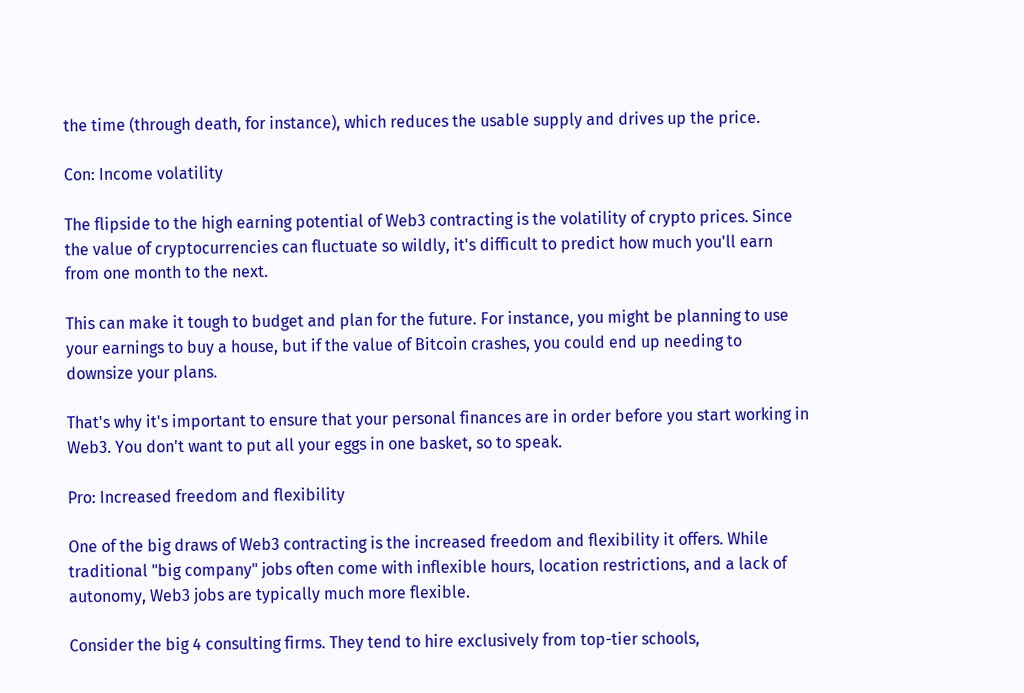the time (through death, for instance), which reduces the usable supply and drives up the price.

Con: Income volatility

The flipside to the high earning potential of Web3 contracting is the volatility of crypto prices. Since the value of cryptocurrencies can fluctuate so wildly, it's difficult to predict how much you'll earn from one month to the next.

This can make it tough to budget and plan for the future. For instance, you might be planning to use your earnings to buy a house, but if the value of Bitcoin crashes, you could end up needing to downsize your plans.

That's why it's important to ensure that your personal finances are in order before you start working in Web3. You don't want to put all your eggs in one basket, so to speak.

Pro: Increased freedom and flexibility

One of the big draws of Web3 contracting is the increased freedom and flexibility it offers. While traditional "big company" jobs often come with inflexible hours, location restrictions, and a lack of autonomy, Web3 jobs are typically much more flexible.

Consider the big 4 consulting firms. They tend to hire exclusively from top-tier schools,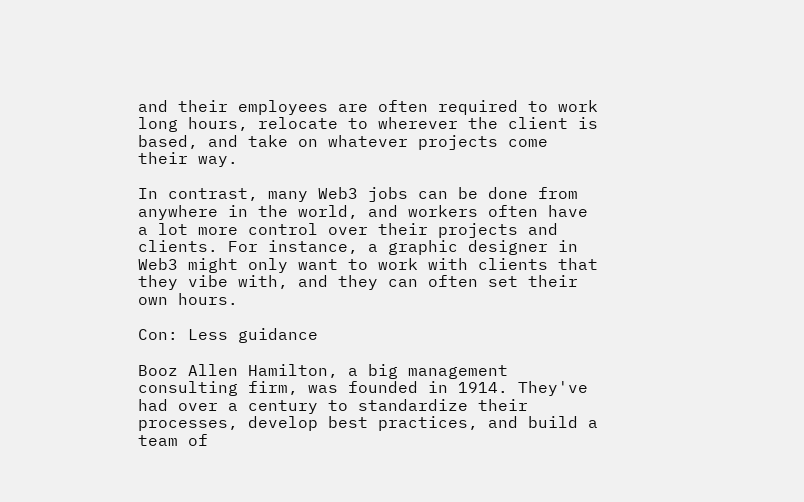and their employees are often required to work long hours, relocate to wherever the client is based, and take on whatever projects come their way.

In contrast, many Web3 jobs can be done from anywhere in the world, and workers often have a lot more control over their projects and clients. For instance, a graphic designer in Web3 might only want to work with clients that they vibe with, and they can often set their own hours.

Con: Less guidance

Booz Allen Hamilton, a big management consulting firm, was founded in 1914. They've had over a century to standardize their processes, develop best practices, and build a team of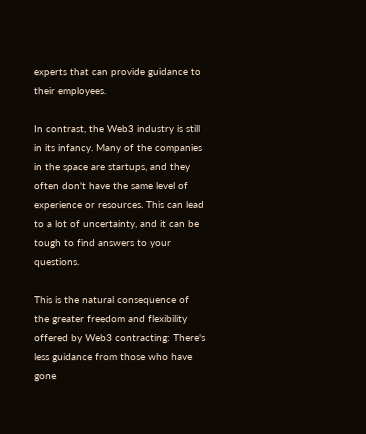experts that can provide guidance to their employees.

In contrast, the Web3 industry is still in its infancy. Many of the companies in the space are startups, and they often don't have the same level of experience or resources. This can lead to a lot of uncertainty, and it can be tough to find answers to your questions.

This is the natural consequence of the greater freedom and flexibility offered by Web3 contracting: There's less guidance from those who have gone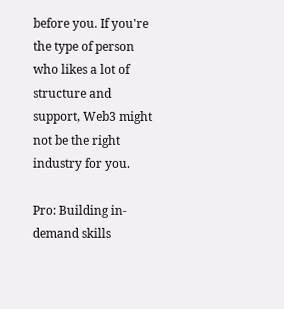before you. If you're the type of person who likes a lot of structure and support, Web3 might not be the right industry for you.

Pro: Building in-demand skills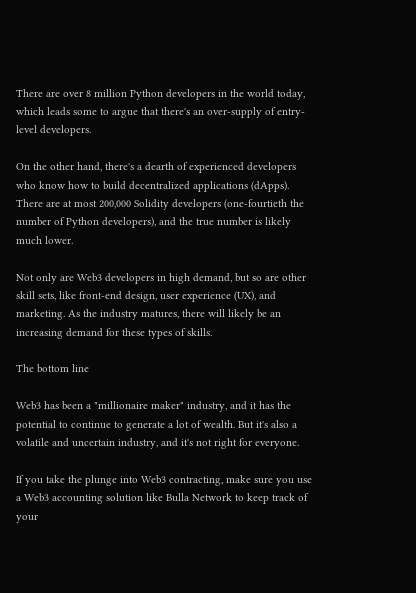There are over 8 million Python developers in the world today, which leads some to argue that there's an over-supply of entry-level developers.

On the other hand, there's a dearth of experienced developers who know how to build decentralized applications (dApps). There are at most 200,000 Solidity developers (one-fourtieth the number of Python developers), and the true number is likely much lower.

Not only are Web3 developers in high demand, but so are other skill sets, like front-end design, user experience (UX), and marketing. As the industry matures, there will likely be an increasing demand for these types of skills.

The bottom line

Web3 has been a "millionaire maker" industry, and it has the potential to continue to generate a lot of wealth. But it's also a volatile and uncertain industry, and it's not right for everyone.

If you take the plunge into Web3 contracting, make sure you use a Web3 accounting solution like Bulla Network to keep track of your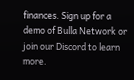finances. Sign up for a demo of Bulla Network or join our Discord to learn more.